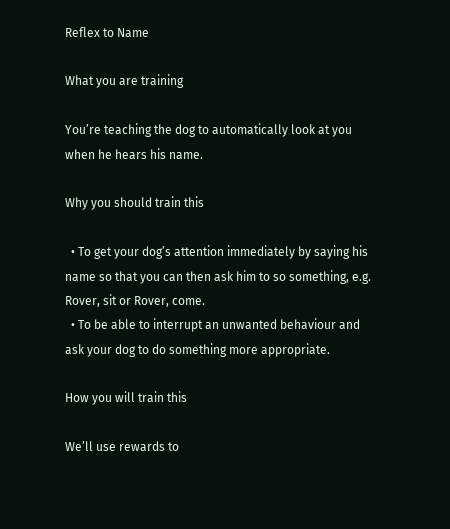Reflex to Name

What you are training

You’re teaching the dog to automatically look at you when he hears his name.

Why you should train this

  • To get your dog’s attention immediately by saying his name so that you can then ask him to so something, e.g. Rover, sit or Rover, come.
  • To be able to interrupt an unwanted behaviour and ask your dog to do something more appropriate.

How you will train this

We’ll use rewards to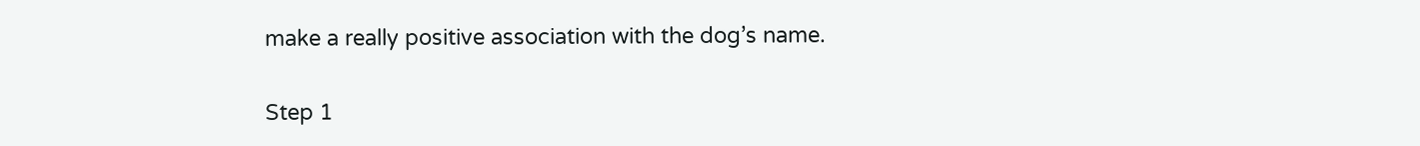make a really positive association with the dog’s name.

Step 1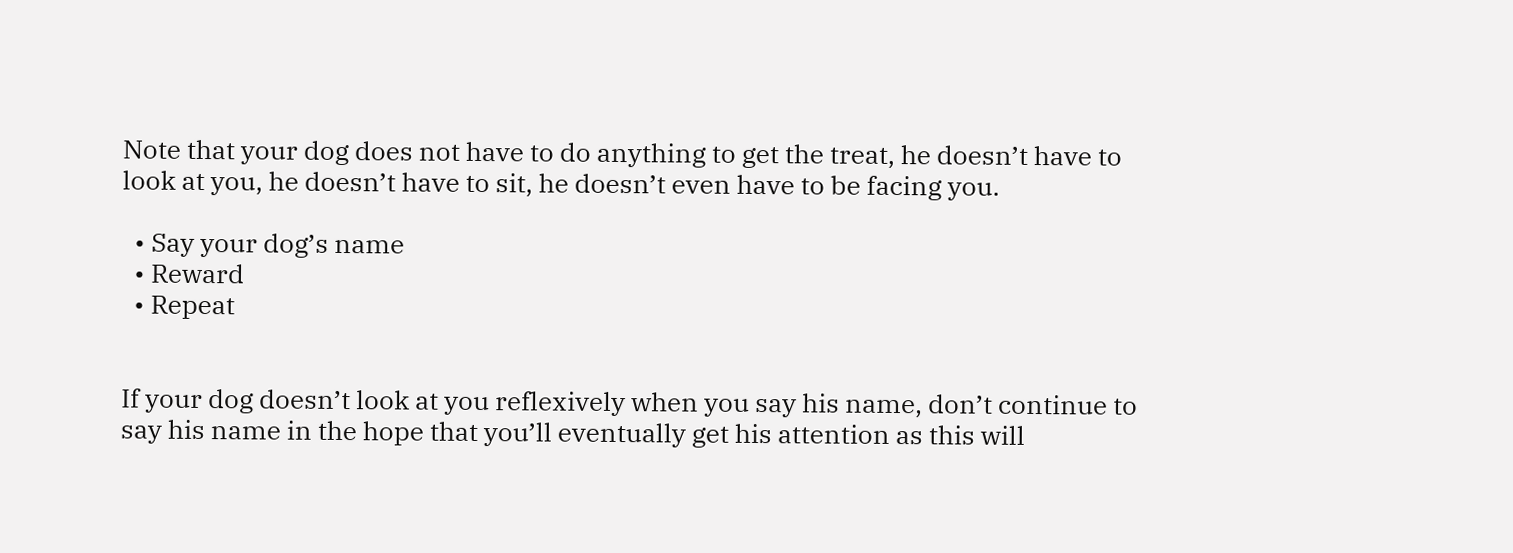Note that your dog does not have to do anything to get the treat, he doesn’t have to look at you, he doesn’t have to sit, he doesn’t even have to be facing you.

  • Say your dog’s name
  • Reward
  • Repeat


If your dog doesn’t look at you reflexively when you say his name, don’t continue to say his name in the hope that you’ll eventually get his attention as this will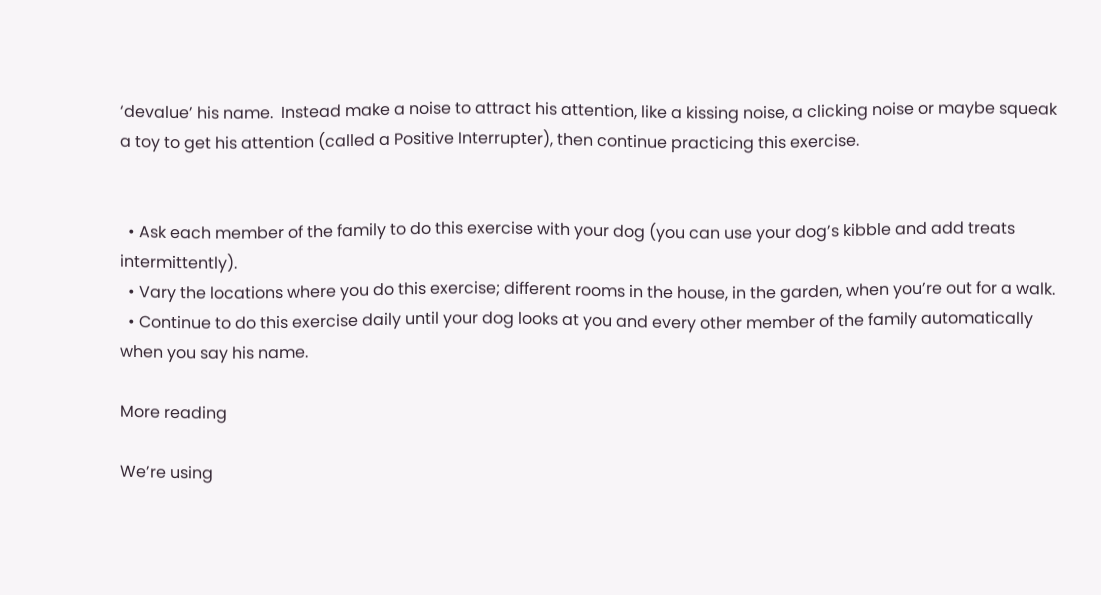‘devalue’ his name.  Instead make a noise to attract his attention, like a kissing noise, a clicking noise or maybe squeak a toy to get his attention (called a Positive Interrupter), then continue practicing this exercise.


  • Ask each member of the family to do this exercise with your dog (you can use your dog’s kibble and add treats intermittently).
  • Vary the locations where you do this exercise; different rooms in the house, in the garden, when you’re out for a walk.
  • Continue to do this exercise daily until your dog looks at you and every other member of the family automatically when you say his name.

More reading

We’re using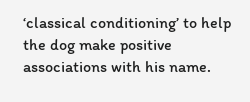‘classical conditioning’ to help the dog make positive associations with his name.